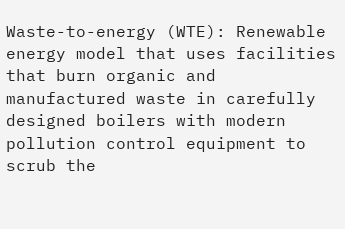Waste-to-energy (WTE): Renewable energy model that uses facilities that burn organic and manufactured waste in carefully designed boilers with modern pollution control equipment to scrub the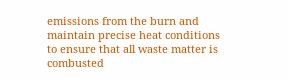emissions from the burn and maintain precise heat conditions to ensure that all waste matter is combusted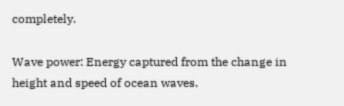completely.

Wave power: Energy captured from the change in height and speed of ocean waves.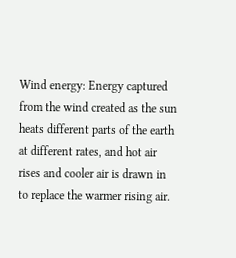Wind energy: Energy captured from the wind created as the sun heats different parts of the earth at different rates, and hot air rises and cooler air is drawn in to replace the warmer rising air.